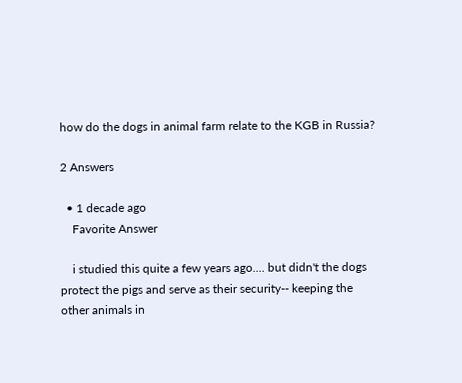how do the dogs in animal farm relate to the KGB in Russia?

2 Answers

  • 1 decade ago
    Favorite Answer

    i studied this quite a few years ago.... but didn't the dogs protect the pigs and serve as their security-- keeping the other animals in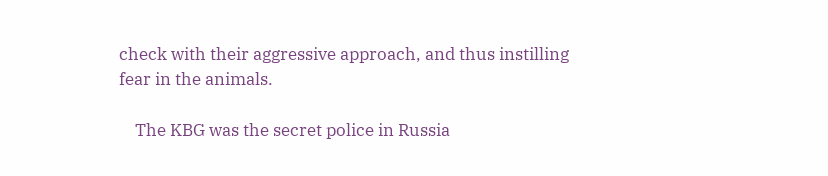check with their aggressive approach, and thus instilling fear in the animals.

    The KBG was the secret police in Russia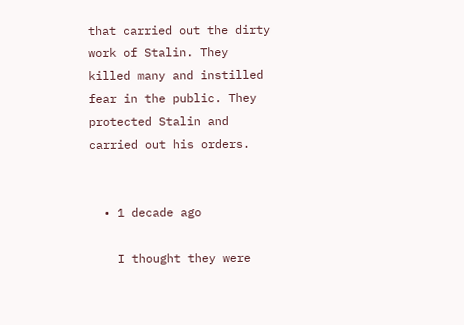that carried out the dirty work of Stalin. They killed many and instilled fear in the public. They protected Stalin and carried out his orders.


  • 1 decade ago

    I thought they were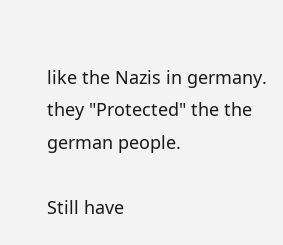like the Nazis in germany. they "Protected" the the german people.

Still have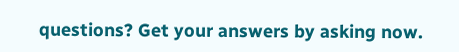questions? Get your answers by asking now.